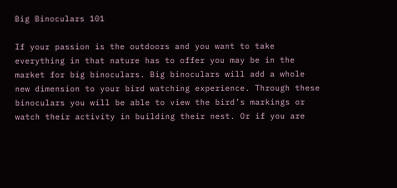Big Binoculars 101

If your passion is the outdoors and you want to take everything in that nature has to offer you may be in the market for big binoculars. Big binoculars will add a whole new dimension to your bird watching experience. Through these binoculars you will be able to view the bird’s markings or watch their activity in building their nest. Or if you are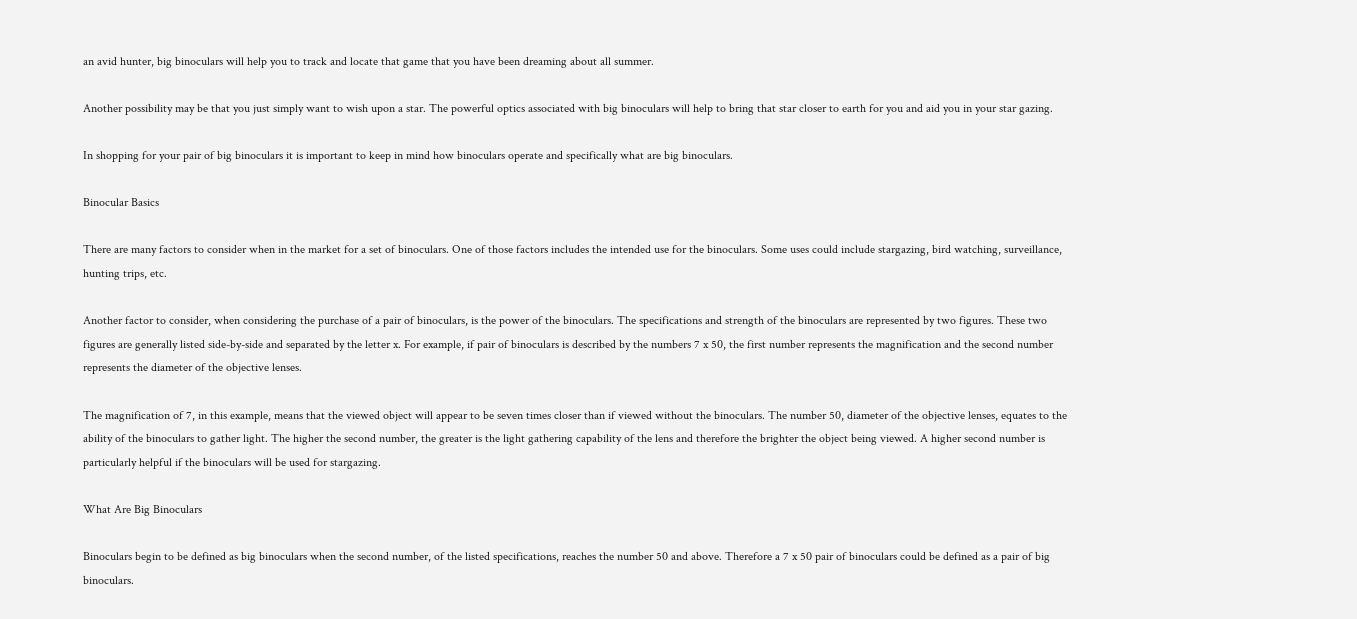an avid hunter, big binoculars will help you to track and locate that game that you have been dreaming about all summer.

Another possibility may be that you just simply want to wish upon a star. The powerful optics associated with big binoculars will help to bring that star closer to earth for you and aid you in your star gazing.

In shopping for your pair of big binoculars it is important to keep in mind how binoculars operate and specifically what are big binoculars.

Binocular Basics

There are many factors to consider when in the market for a set of binoculars. One of those factors includes the intended use for the binoculars. Some uses could include stargazing, bird watching, surveillance, hunting trips, etc.

Another factor to consider, when considering the purchase of a pair of binoculars, is the power of the binoculars. The specifications and strength of the binoculars are represented by two figures. These two figures are generally listed side-by-side and separated by the letter x. For example, if pair of binoculars is described by the numbers 7 x 50, the first number represents the magnification and the second number represents the diameter of the objective lenses.

The magnification of 7, in this example, means that the viewed object will appear to be seven times closer than if viewed without the binoculars. The number 50, diameter of the objective lenses, equates to the ability of the binoculars to gather light. The higher the second number, the greater is the light gathering capability of the lens and therefore the brighter the object being viewed. A higher second number is particularly helpful if the binoculars will be used for stargazing.

What Are Big Binoculars

Binoculars begin to be defined as big binoculars when the second number, of the listed specifications, reaches the number 50 and above. Therefore a 7 x 50 pair of binoculars could be defined as a pair of big binoculars.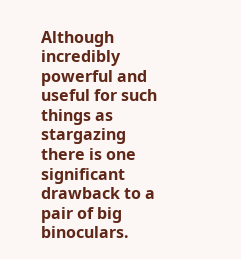Although incredibly powerful and useful for such things as stargazing there is one significant drawback to a pair of big binoculars.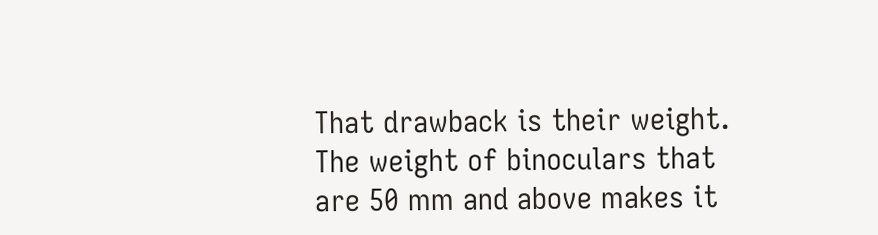That drawback is their weight. The weight of binoculars that are 50 mm and above makes it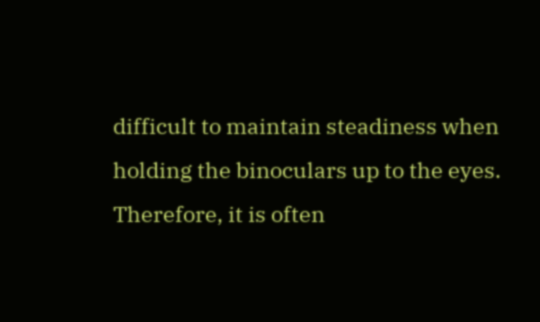difficult to maintain steadiness when holding the binoculars up to the eyes. Therefore, it is often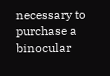necessary to purchase a binocular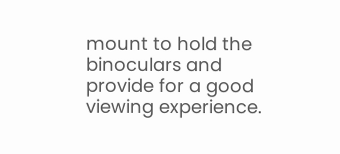mount to hold the binoculars and provide for a good viewing experience.